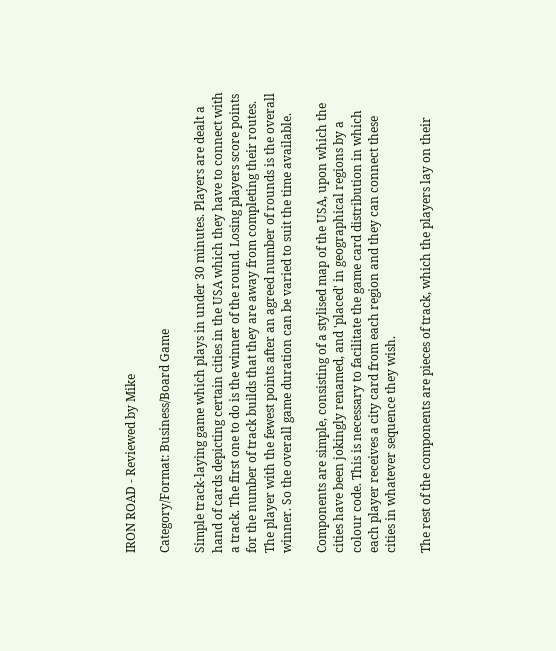IRON ROAD - Reviewed by Mike

Category/Format: Business/Board Game

Simple track-laying game which plays in under 30 minutes. Players are dealt a hand of cards depicting certain cities in the USA which they have to connect with a track. The first one to do is the winner of the round. Losing players score points for the number of track builds that they are away from completing their routes. The player with the fewest points after an agreed number of rounds is the overall winner. So the overall game duration can be varied to suit the time available.

Components are simple, consisting of a stylised map of the USA, upon which the cities have been jokingly renamed, and 'placed' in geographical regions by a colour code. This is necessary to facilitate the game card distribution in which each player receives a city card from each region and they can connect these cities in whatever sequence they wish.

The rest of the components are pieces of track, which the players lay on their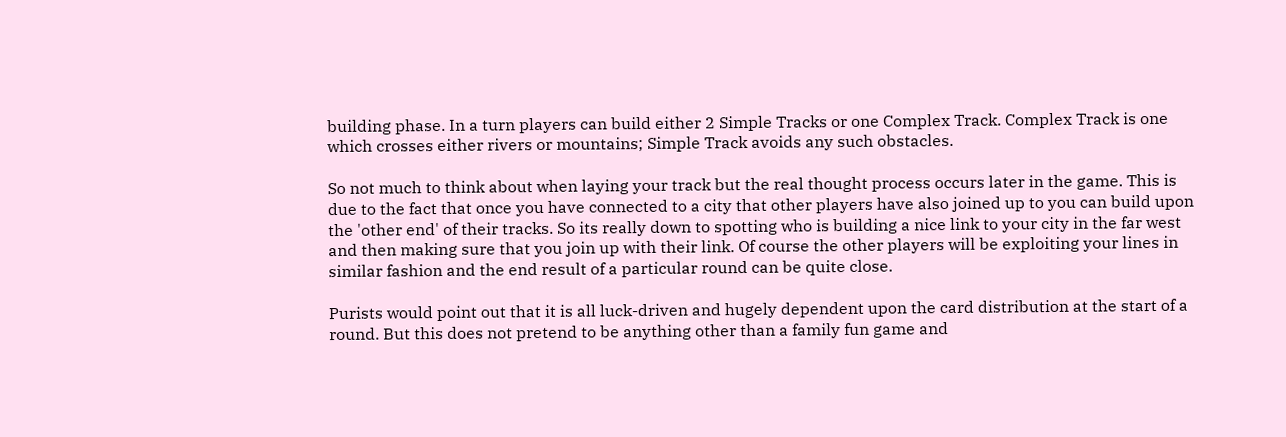building phase. In a turn players can build either 2 Simple Tracks or one Complex Track. Complex Track is one which crosses either rivers or mountains; Simple Track avoids any such obstacles.

So not much to think about when laying your track but the real thought process occurs later in the game. This is due to the fact that once you have connected to a city that other players have also joined up to you can build upon the 'other end' of their tracks. So its really down to spotting who is building a nice link to your city in the far west and then making sure that you join up with their link. Of course the other players will be exploiting your lines in similar fashion and the end result of a particular round can be quite close.

Purists would point out that it is all luck-driven and hugely dependent upon the card distribution at the start of a round. But this does not pretend to be anything other than a family fun game and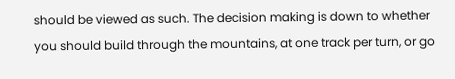should be viewed as such. The decision making is down to whether you should build through the mountains, at one track per turn, or go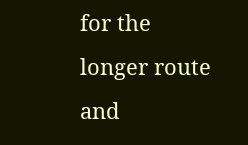for the longer route and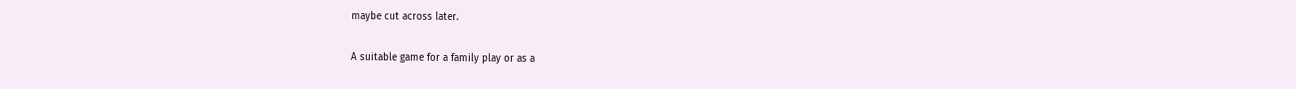maybe cut across later.

A suitable game for a family play or as a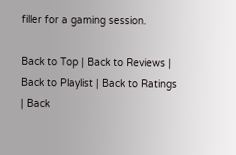filler for a gaming session.

Back to Top | Back to Reviews | Back to Playlist | Back to Ratings | Back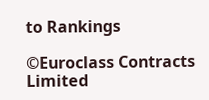to Rankings

©Euroclass Contracts Limited